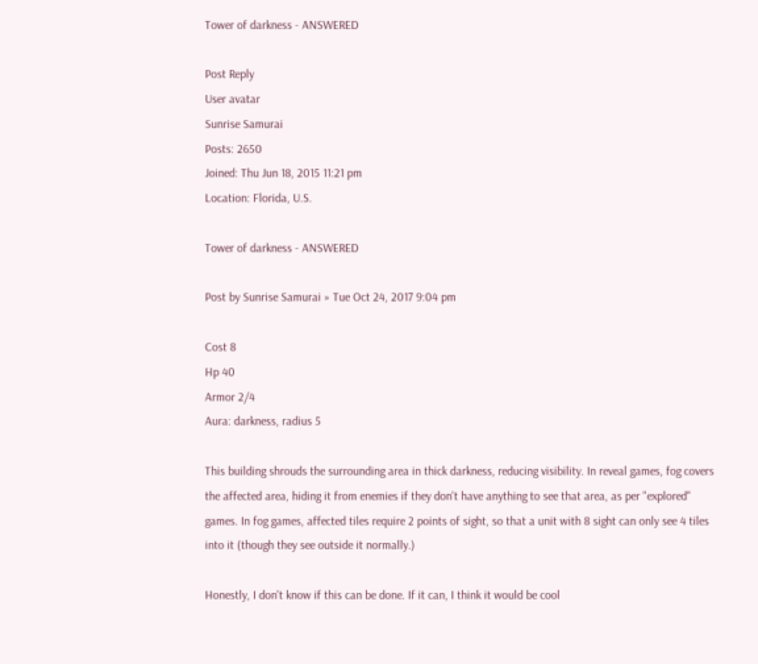Tower of darkness - ANSWERED

Post Reply
User avatar
Sunrise Samurai
Posts: 2650
Joined: Thu Jun 18, 2015 11:21 pm
Location: Florida, U.S.

Tower of darkness - ANSWERED

Post by Sunrise Samurai » Tue Oct 24, 2017 9:04 pm

Cost 8
Hp 40
Armor 2/4
Aura: darkness, radius 5

This building shrouds the surrounding area in thick darkness, reducing visibility. In reveal games, fog covers the affected area, hiding it from enemies if they don't have anything to see that area, as per "explored" games. In fog games, affected tiles require 2 points of sight, so that a unit with 8 sight can only see 4 tiles into it (though they see outside it normally.)

Honestly, I don't know if this can be done. If it can, I think it would be cool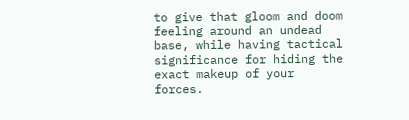to give that gloom and doom feeling around an undead base, while having tactical significance for hiding the exact makeup of your forces.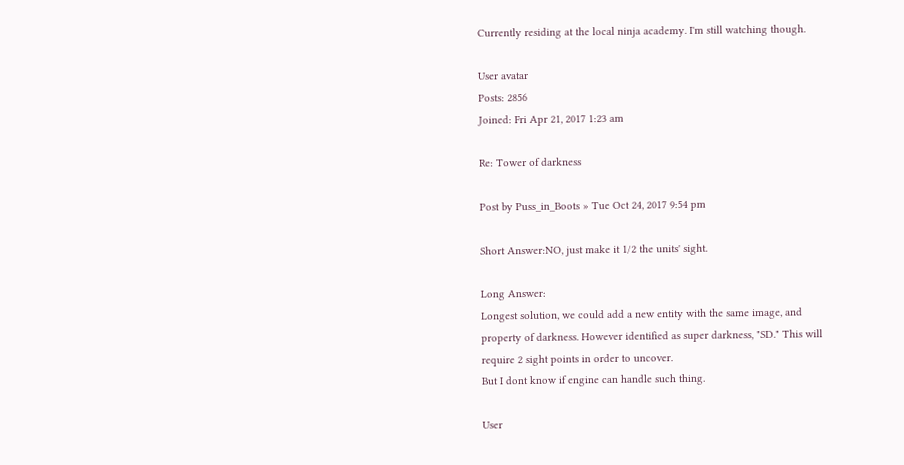Currently residing at the local ninja academy. I'm still watching though.

User avatar
Posts: 2856
Joined: Fri Apr 21, 2017 1:23 am

Re: Tower of darkness

Post by Puss_in_Boots » Tue Oct 24, 2017 9:54 pm

Short Answer:NO, just make it 1/2 the units' sight.

Long Answer:
Longest solution, we could add a new entity with the same image, and property of darkness. However identified as super darkness, "SD." This will require 2 sight points in order to uncover.
But I dont know if engine can handle such thing.

User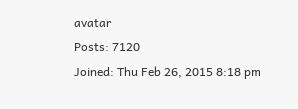avatar
Posts: 7120
Joined: Thu Feb 26, 2015 8:18 pm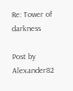Re: Tower of darkness

Post by Alexander82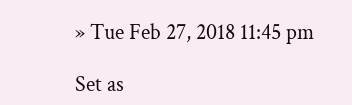» Tue Feb 27, 2018 11:45 pm

Set as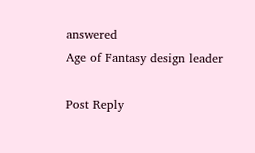answered
Age of Fantasy design leader

Post Reply